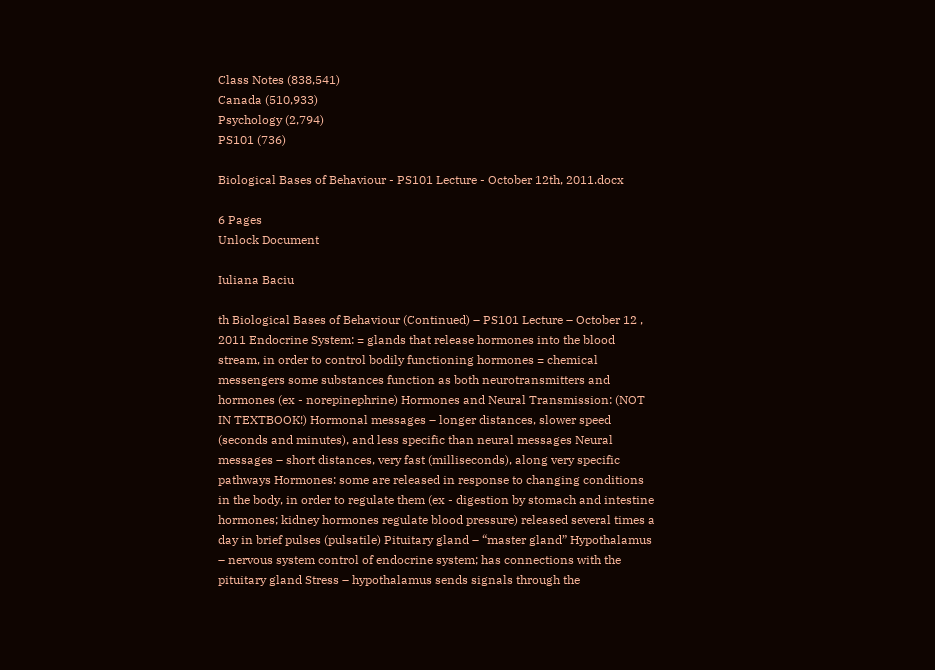Class Notes (838,541)
Canada (510,933)
Psychology (2,794)
PS101 (736)

Biological Bases of Behaviour - PS101 Lecture - October 12th, 2011.docx

6 Pages
Unlock Document

Iuliana Baciu

th Biological Bases of Behaviour (Continued) – PS101 Lecture – October 12 , 2011 Endocrine System: = glands that release hormones into the blood stream, in order to control bodily functioning hormones = chemical messengers some substances function as both neurotransmitters and hormones (ex - norepinephrine) Hormones and Neural Transmission: (NOT IN TEXTBOOK!) Hormonal messages – longer distances, slower speed (seconds and minutes), and less specific than neural messages Neural messages – short distances, very fast (milliseconds), along very specific pathways Hormones: some are released in response to changing conditions in the body, in order to regulate them (ex - digestion by stomach and intestine hormones; kidney hormones regulate blood pressure) released several times a day in brief pulses (pulsatile) Pituitary gland – “master gland” Hypothalamus – nervous system control of endocrine system; has connections with the pituitary gland Stress – hypothalamus sends signals through the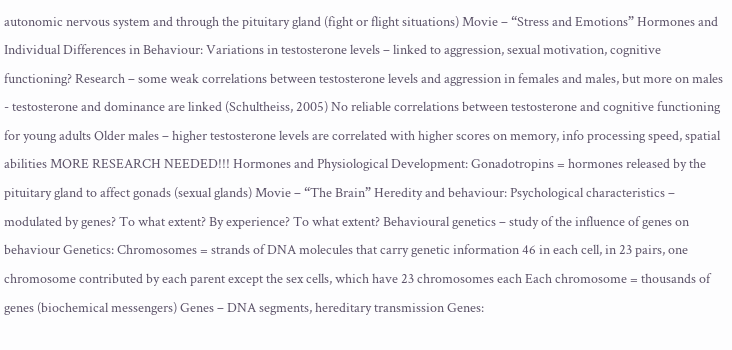autonomic nervous system and through the pituitary gland (fight or flight situations) Movie – “Stress and Emotions” Hormones and Individual Differences in Behaviour: Variations in testosterone levels – linked to aggression, sexual motivation, cognitive functioning? Research – some weak correlations between testosterone levels and aggression in females and males, but more on males - testosterone and dominance are linked (Schultheiss, 2005) No reliable correlations between testosterone and cognitive functioning for young adults Older males – higher testosterone levels are correlated with higher scores on memory, info processing speed, spatial abilities MORE RESEARCH NEEDED!!! Hormones and Physiological Development: Gonadotropins = hormones released by the pituitary gland to affect gonads (sexual glands) Movie – “The Brain” Heredity and behaviour: Psychological characteristics – modulated by genes? To what extent? By experience? To what extent? Behavioural genetics – study of the influence of genes on behaviour Genetics: Chromosomes = strands of DNA molecules that carry genetic information 46 in each cell, in 23 pairs, one chromosome contributed by each parent except the sex cells, which have 23 chromosomes each Each chromosome = thousands of genes (biochemical messengers) Genes – DNA segments, hereditary transmission Genes: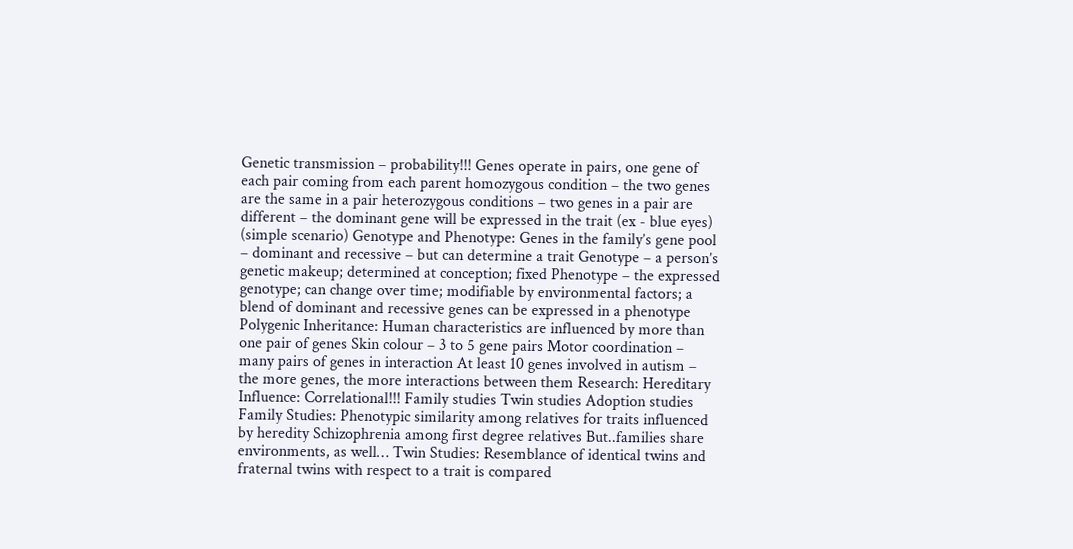Genetic transmission – probability!!! Genes operate in pairs, one gene of each pair coming from each parent homozygous condition – the two genes are the same in a pair heterozygous conditions – two genes in a pair are different – the dominant gene will be expressed in the trait (ex - blue eyes) (simple scenario) Genotype and Phenotype: Genes in the family’s gene pool – dominant and recessive – but can determine a trait Genotype – a person’s genetic makeup; determined at conception; fixed Phenotype – the expressed genotype; can change over time; modifiable by environmental factors; a blend of dominant and recessive genes can be expressed in a phenotype Polygenic Inheritance: Human characteristics are influenced by more than one pair of genes Skin colour – 3 to 5 gene pairs Motor coordination – many pairs of genes in interaction At least 10 genes involved in autism – the more genes, the more interactions between them Research: Hereditary Influence: Correlational!!! Family studies Twin studies Adoption studies Family Studies: Phenotypic similarity among relatives for traits influenced by heredity Schizophrenia among first degree relatives But..families share environments, as well… Twin Studies: Resemblance of identical twins and fraternal twins with respect to a trait is compared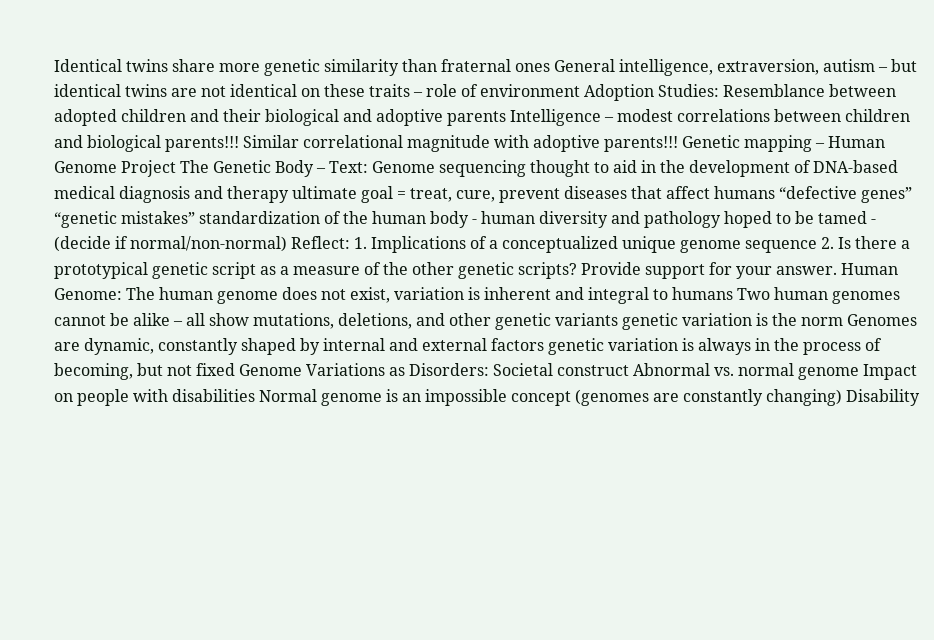Identical twins share more genetic similarity than fraternal ones General intelligence, extraversion, autism – but identical twins are not identical on these traits – role of environment Adoption Studies: Resemblance between adopted children and their biological and adoptive parents Intelligence – modest correlations between children and biological parents!!! Similar correlational magnitude with adoptive parents!!! Genetic mapping – Human Genome Project The Genetic Body – Text: Genome sequencing thought to aid in the development of DNA-based medical diagnosis and therapy ultimate goal = treat, cure, prevent diseases that affect humans “defective genes” “genetic mistakes” standardization of the human body - human diversity and pathology hoped to be tamed - (decide if normal/non-normal) Reflect: 1. Implications of a conceptualized unique genome sequence 2. Is there a prototypical genetic script as a measure of the other genetic scripts? Provide support for your answer. Human Genome: The human genome does not exist, variation is inherent and integral to humans Two human genomes cannot be alike – all show mutations, deletions, and other genetic variants genetic variation is the norm Genomes are dynamic, constantly shaped by internal and external factors genetic variation is always in the process of becoming, but not fixed Genome Variations as Disorders: Societal construct Abnormal vs. normal genome Impact on people with disabilities Normal genome is an impossible concept (genomes are constantly changing) Disability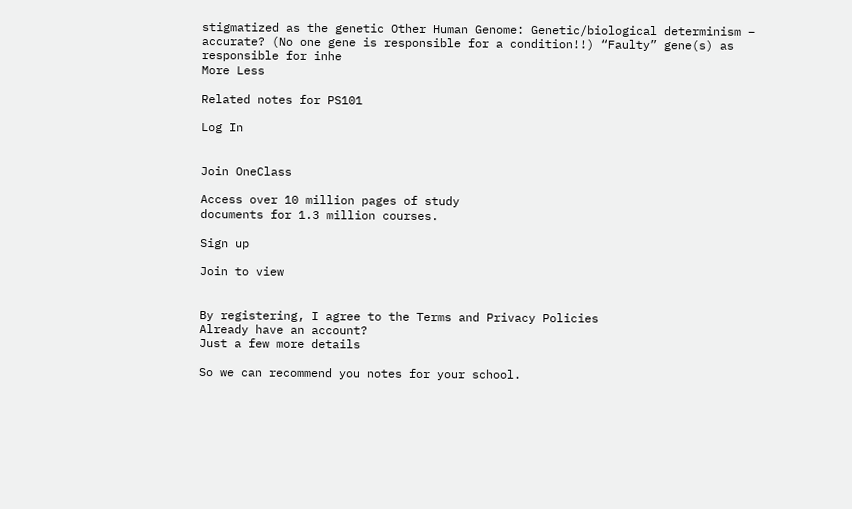stigmatized as the genetic Other Human Genome: Genetic/biological determinism – accurate? (No one gene is responsible for a condition!!) “Faulty” gene(s) as responsible for inhe
More Less

Related notes for PS101

Log In


Join OneClass

Access over 10 million pages of study
documents for 1.3 million courses.

Sign up

Join to view


By registering, I agree to the Terms and Privacy Policies
Already have an account?
Just a few more details

So we can recommend you notes for your school.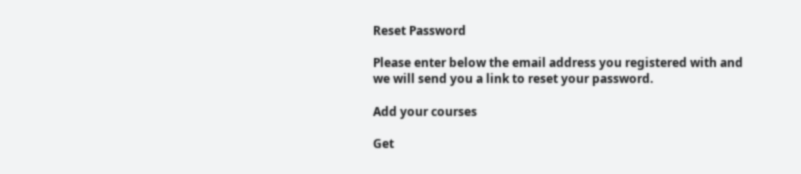Reset Password

Please enter below the email address you registered with and we will send you a link to reset your password.

Add your courses

Get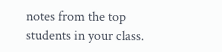notes from the top students in your class.